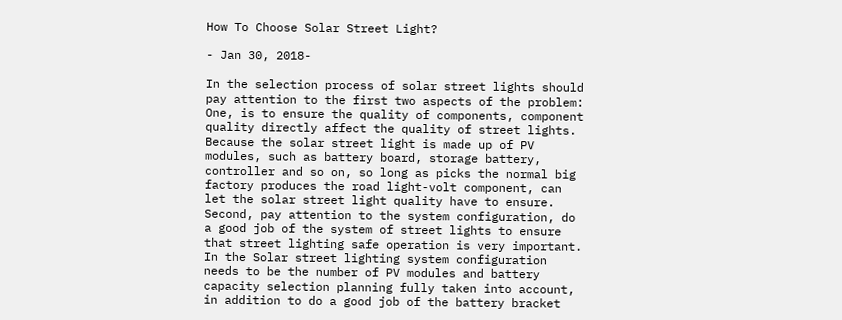How To Choose Solar Street Light?

- Jan 30, 2018-

In the selection process of solar street lights should pay attention to the first two aspects of the problem: One, is to ensure the quality of components, component quality directly affect the quality of street lights. Because the solar street light is made up of PV modules, such as battery board, storage battery, controller and so on, so long as picks the normal big factory produces the road light-volt component, can let the solar street light quality have to ensure. Second, pay attention to the system configuration, do a good job of the system of street lights to ensure that street lighting safe operation is very important. In the Solar street lighting system configuration needs to be the number of PV modules and battery capacity selection planning fully taken into account, in addition to do a good job of the battery bracket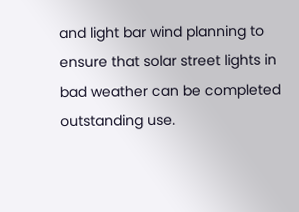and light bar wind planning to ensure that solar street lights in bad weather can be completed outstanding use.